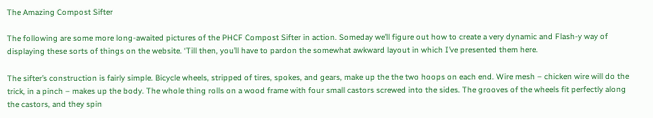The Amazing Compost Sifter

The following are some more long-awaited pictures of the PHCF Compost Sifter in action. Someday we’ll figure out how to create a very dynamic and Flash-y way of displaying these sorts of things on the website. ‘Till then, you’ll have to pardon the somewhat awkward layout in which I’ve presented them here.

The sifter’s construction is fairly simple. Bicycle wheels, stripped of tires, spokes, and gears, make up the the two hoops on each end. Wire mesh – chicken wire will do the trick, in a pinch – makes up the body. The whole thing rolls on a wood frame with four small castors screwed into the sides. The grooves of the wheels fit perfectly along the castors, and they spin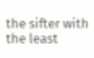the sifter with the least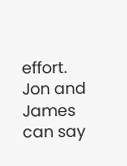effort. Jon and James can say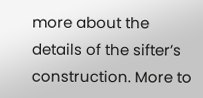more about the details of the sifter’s construction. More to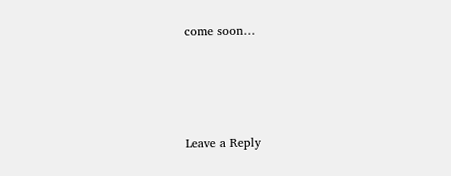come soon…




Leave a Reply